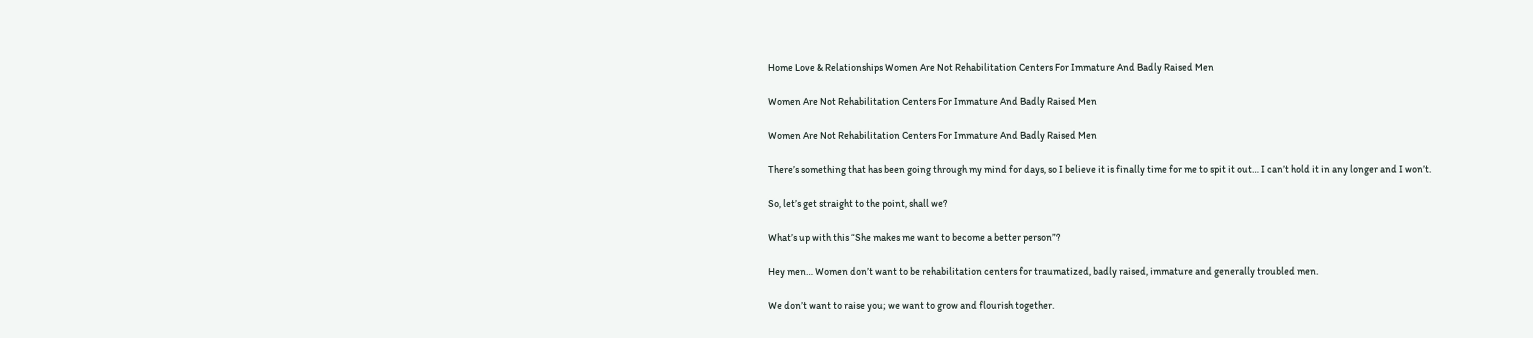Home Love & Relationships Women Are Not Rehabilitation Centers For Immature And Badly Raised Men

Women Are Not Rehabilitation Centers For Immature And Badly Raised Men

Women Are Not Rehabilitation Centers For Immature And Badly Raised Men

There’s something that has been going through my mind for days, so I believe it is finally time for me to spit it out… I can’t hold it in any longer and I won’t.

So, let’s get straight to the point, shall we?

What’s up with this “She makes me want to become a better person”?

Hey men… Women don’t want to be rehabilitation centers for traumatized, badly raised, immature and generally troubled men.

We don’t want to raise you; we want to grow and flourish together.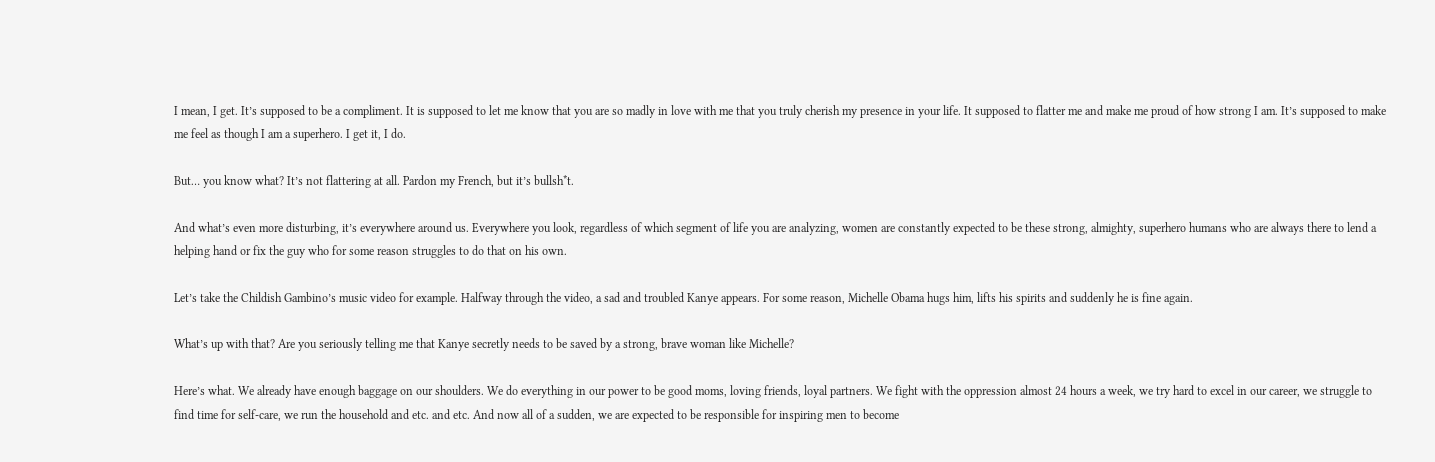I mean, I get. It’s supposed to be a compliment. It is supposed to let me know that you are so madly in love with me that you truly cherish my presence in your life. It supposed to flatter me and make me proud of how strong I am. It’s supposed to make me feel as though I am a superhero. I get it, I do.

But… you know what? It’s not flattering at all. Pardon my French, but it’s bullsh*t.

And what’s even more disturbing, it’s everywhere around us. Everywhere you look, regardless of which segment of life you are analyzing, women are constantly expected to be these strong, almighty, superhero humans who are always there to lend a helping hand or fix the guy who for some reason struggles to do that on his own.

Let’s take the Childish Gambino’s music video for example. Halfway through the video, a sad and troubled Kanye appears. For some reason, Michelle Obama hugs him, lifts his spirits and suddenly he is fine again.

What’s up with that? Are you seriously telling me that Kanye secretly needs to be saved by a strong, brave woman like Michelle?

Here’s what. We already have enough baggage on our shoulders. We do everything in our power to be good moms, loving friends, loyal partners. We fight with the oppression almost 24 hours a week, we try hard to excel in our career, we struggle to find time for self-care, we run the household and etc. and etc. And now all of a sudden, we are expected to be responsible for inspiring men to become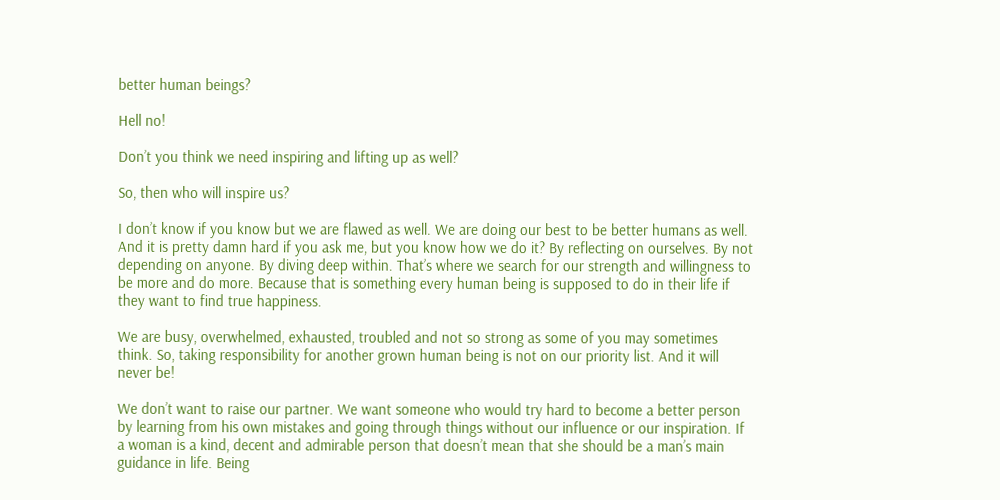better human beings?

Hell no!

Don’t you think we need inspiring and lifting up as well?

So, then who will inspire us?

I don’t know if you know but we are flawed as well. We are doing our best to be better humans as well. And it is pretty damn hard if you ask me, but you know how we do it? By reflecting on ourselves. By not depending on anyone. By diving deep within. That’s where we search for our strength and willingness to be more and do more. Because that is something every human being is supposed to do in their life if they want to find true happiness.

We are busy, overwhelmed, exhausted, troubled and not so strong as some of you may sometimes think. So, taking responsibility for another grown human being is not on our priority list. And it will never be!

We don’t want to raise our partner. We want someone who would try hard to become a better person by learning from his own mistakes and going through things without our influence or our inspiration. If a woman is a kind, decent and admirable person that doesn’t mean that she should be a man’s main guidance in life. Being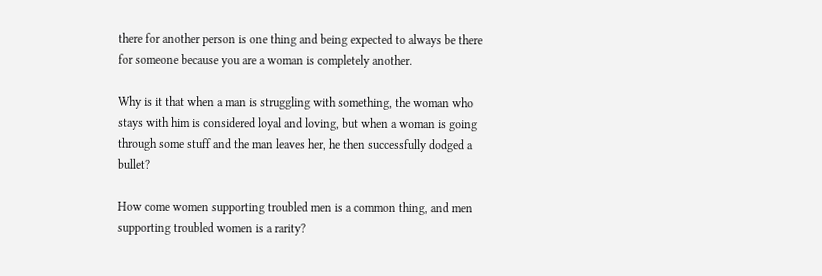there for another person is one thing and being expected to always be there for someone because you are a woman is completely another.

Why is it that when a man is struggling with something, the woman who stays with him is considered loyal and loving, but when a woman is going through some stuff and the man leaves her, he then successfully dodged a bullet?

How come women supporting troubled men is a common thing, and men supporting troubled women is a rarity?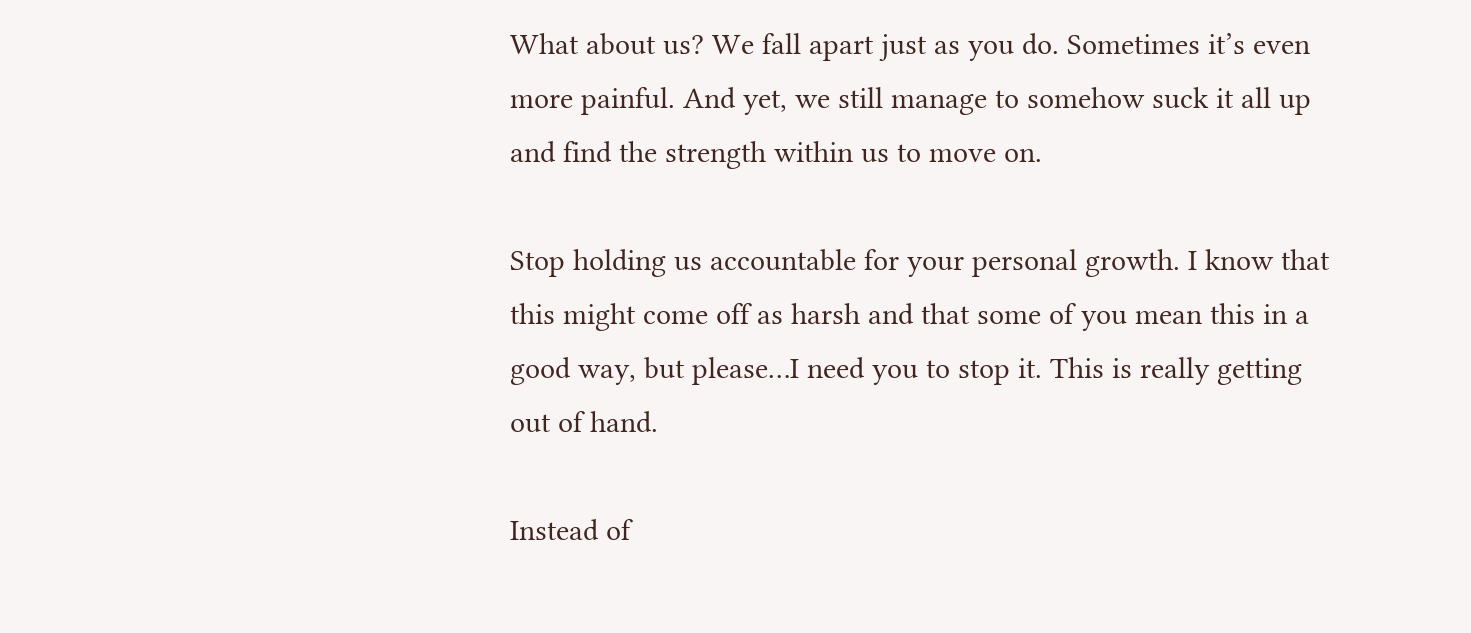What about us? We fall apart just as you do. Sometimes it’s even more painful. And yet, we still manage to somehow suck it all up and find the strength within us to move on.

Stop holding us accountable for your personal growth. I know that this might come off as harsh and that some of you mean this in a good way, but please…I need you to stop it. This is really getting out of hand.

Instead of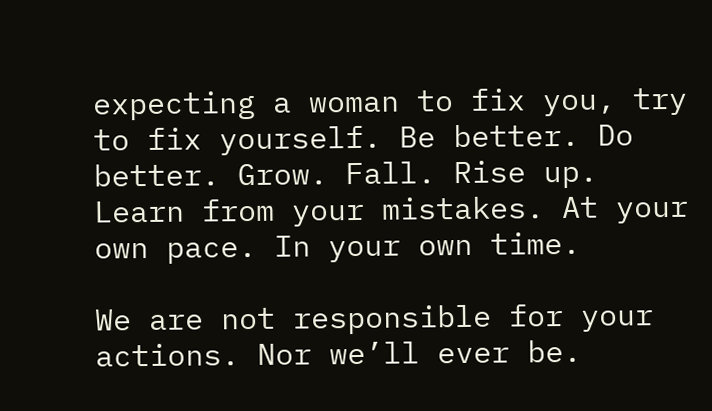expecting a woman to fix you, try to fix yourself. Be better. Do better. Grow. Fall. Rise up. Learn from your mistakes. At your own pace. In your own time.

We are not responsible for your actions. Nor we’ll ever be.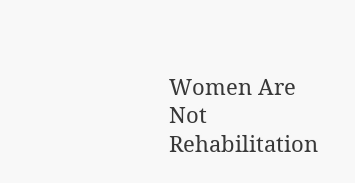Women Are Not Rehabilitation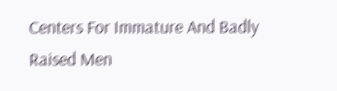Centers For Immature And Badly Raised Men